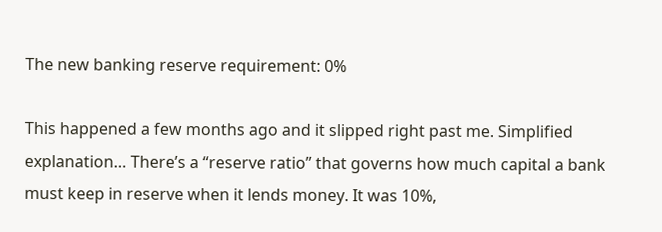The new banking reserve requirement: 0%

This happened a few months ago and it slipped right past me. Simplified explanation… There’s a “reserve ratio” that governs how much capital a bank must keep in reserve when it lends money. It was 10%,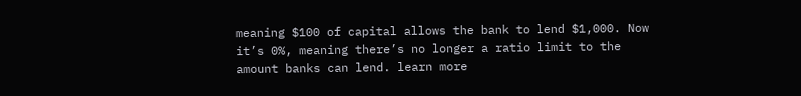meaning $100 of capital allows the bank to lend $1,000. Now it’s 0%, meaning there’s no longer a ratio limit to the amount banks can lend. learn more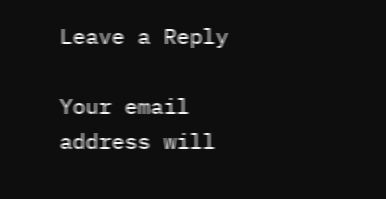Leave a Reply

Your email address will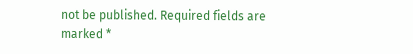not be published. Required fields are marked *